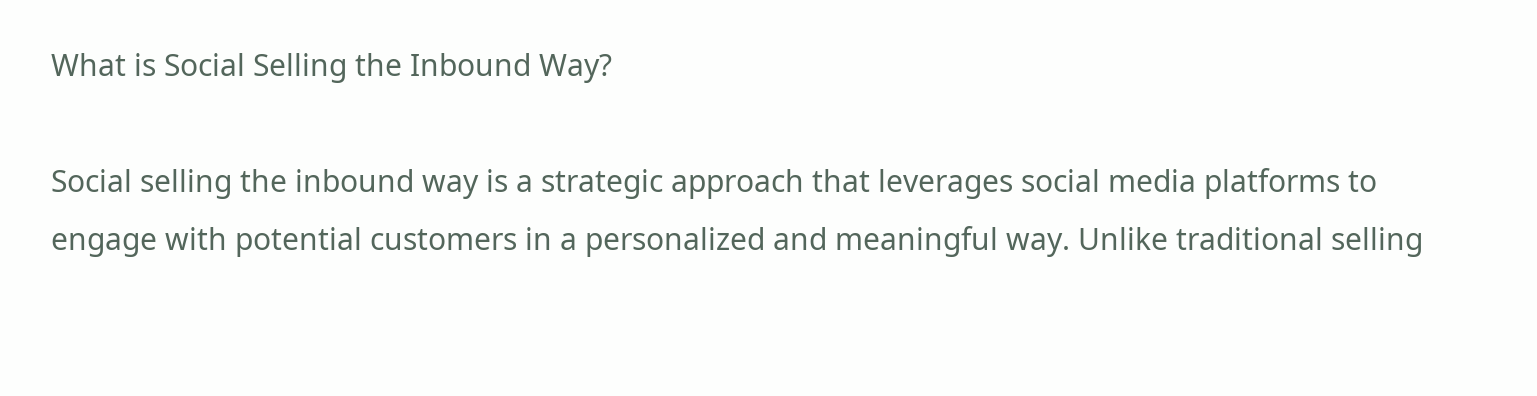What is Social Selling the Inbound Way?

Social selling the inbound way is a strategic approach that leverages social media platforms to engage with potential customers in a personalized and meaningful way. Unlike traditional selling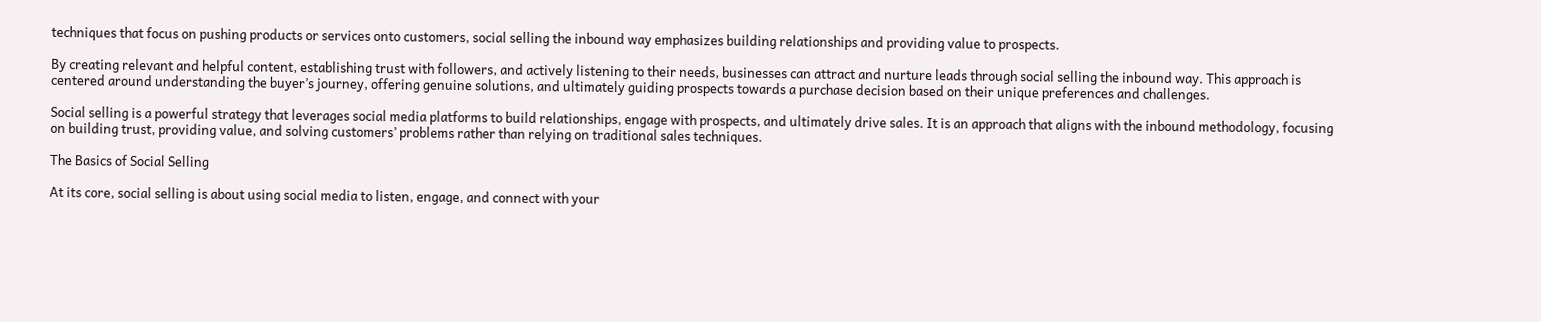techniques that focus on pushing products or services onto customers, social selling the inbound way emphasizes building relationships and providing value to prospects.

By creating relevant and helpful content, establishing trust with followers, and actively listening to their needs, businesses can attract and nurture leads through social selling the inbound way. This approach is centered around understanding the buyer’s journey, offering genuine solutions, and ultimately guiding prospects towards a purchase decision based on their unique preferences and challenges.

Social selling is a powerful strategy that leverages social media platforms to build relationships, engage with prospects, and ultimately drive sales. It is an approach that aligns with the inbound methodology, focusing on building trust, providing value, and solving customers’ problems rather than relying on traditional sales techniques.

The Basics of Social Selling

At its core, social selling is about using social media to listen, engage, and connect with your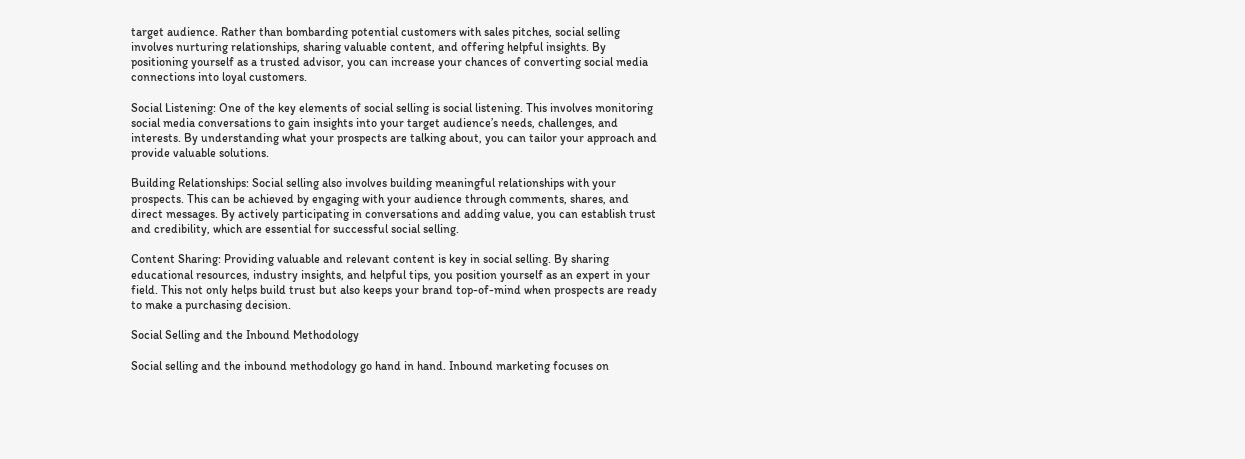target audience. Rather than bombarding potential customers with sales pitches, social selling involves nurturing relationships, sharing valuable content, and offering helpful insights. By positioning yourself as a trusted advisor, you can increase your chances of converting social media connections into loyal customers.

Social Listening: One of the key elements of social selling is social listening. This involves monitoring social media conversations to gain insights into your target audience’s needs, challenges, and interests. By understanding what your prospects are talking about, you can tailor your approach and provide valuable solutions.

Building Relationships: Social selling also involves building meaningful relationships with your prospects. This can be achieved by engaging with your audience through comments, shares, and direct messages. By actively participating in conversations and adding value, you can establish trust and credibility, which are essential for successful social selling.

Content Sharing: Providing valuable and relevant content is key in social selling. By sharing educational resources, industry insights, and helpful tips, you position yourself as an expert in your field. This not only helps build trust but also keeps your brand top-of-mind when prospects are ready to make a purchasing decision.

Social Selling and the Inbound Methodology

Social selling and the inbound methodology go hand in hand. Inbound marketing focuses on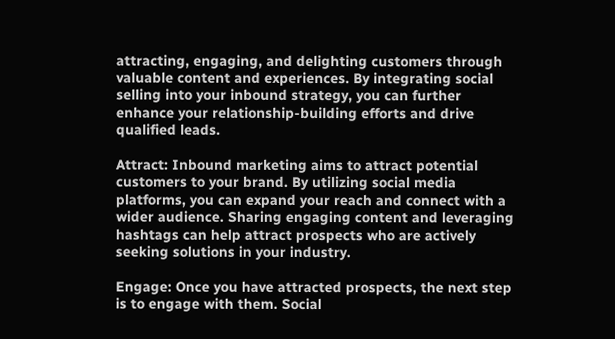attracting, engaging, and delighting customers through valuable content and experiences. By integrating social selling into your inbound strategy, you can further enhance your relationship-building efforts and drive qualified leads.

Attract: Inbound marketing aims to attract potential customers to your brand. By utilizing social media platforms, you can expand your reach and connect with a wider audience. Sharing engaging content and leveraging hashtags can help attract prospects who are actively seeking solutions in your industry.

Engage: Once you have attracted prospects, the next step is to engage with them. Social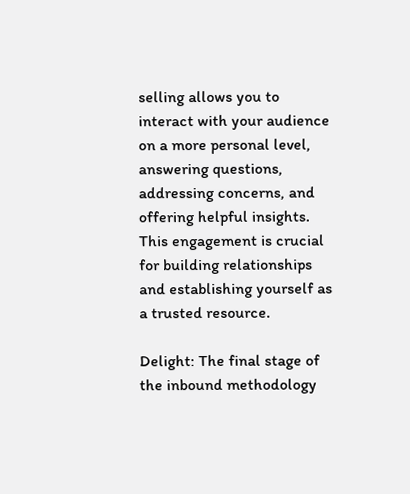selling allows you to interact with your audience on a more personal level, answering questions, addressing concerns, and offering helpful insights. This engagement is crucial for building relationships and establishing yourself as a trusted resource.

Delight: The final stage of the inbound methodology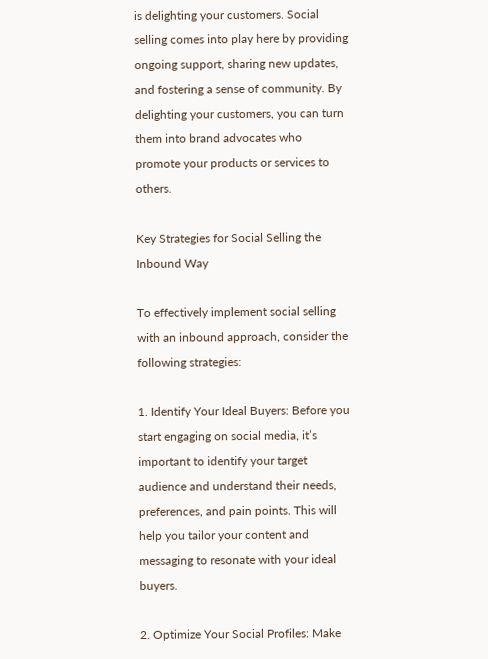is delighting your customers. Social selling comes into play here by providing ongoing support, sharing new updates, and fostering a sense of community. By delighting your customers, you can turn them into brand advocates who promote your products or services to others.

Key Strategies for Social Selling the Inbound Way

To effectively implement social selling with an inbound approach, consider the following strategies:

1. Identify Your Ideal Buyers: Before you start engaging on social media, it’s important to identify your target audience and understand their needs, preferences, and pain points. This will help you tailor your content and messaging to resonate with your ideal buyers.

2. Optimize Your Social Profiles: Make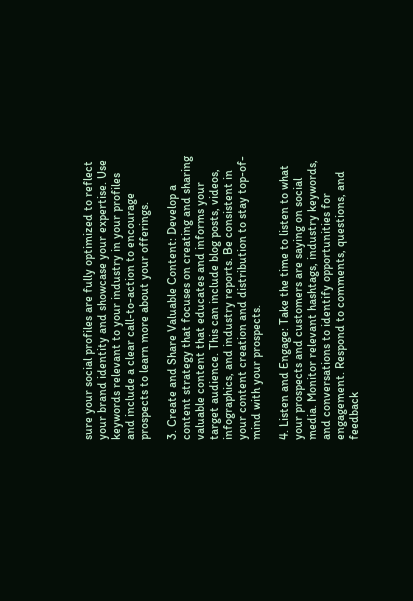sure your social profiles are fully optimized to reflect your brand identity and showcase your expertise. Use keywords relevant to your industry in your profiles and include a clear call-to-action to encourage prospects to learn more about your offerings.

3. Create and Share Valuable Content: Develop a content strategy that focuses on creating and sharing valuable content that educates and informs your target audience. This can include blog posts, videos, infographics, and industry reports. Be consistent in your content creation and distribution to stay top-of-mind with your prospects.

4. Listen and Engage: Take the time to listen to what your prospects and customers are saying on social media. Monitor relevant hashtags, industry keywords, and conversations to identify opportunities for engagement. Respond to comments, questions, and feedback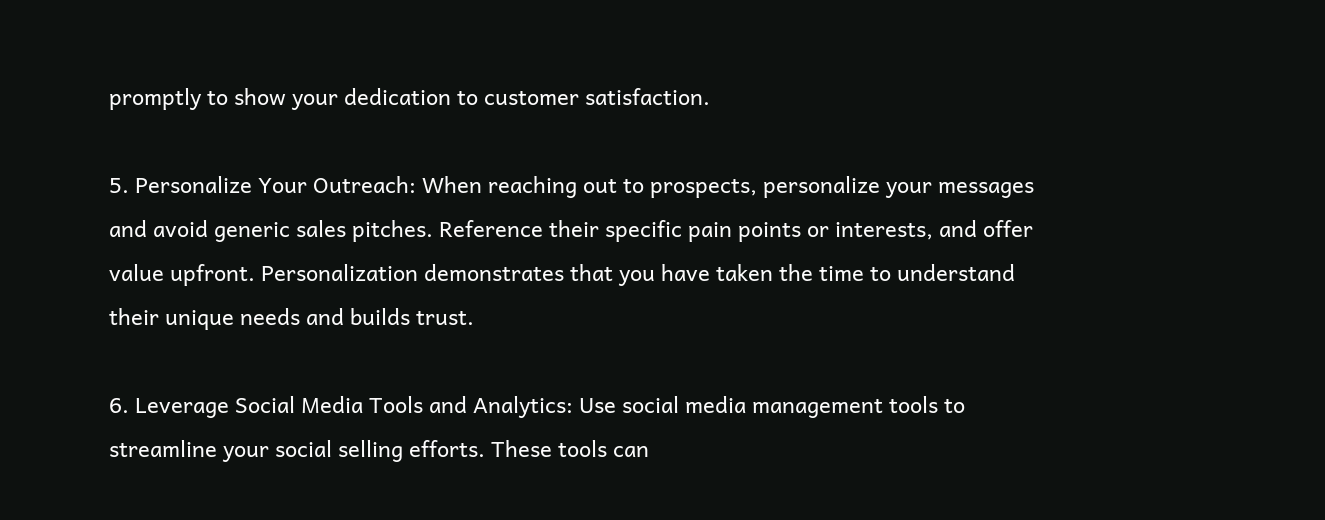promptly to show your dedication to customer satisfaction.

5. Personalize Your Outreach: When reaching out to prospects, personalize your messages and avoid generic sales pitches. Reference their specific pain points or interests, and offer value upfront. Personalization demonstrates that you have taken the time to understand their unique needs and builds trust.

6. Leverage Social Media Tools and Analytics: Use social media management tools to streamline your social selling efforts. These tools can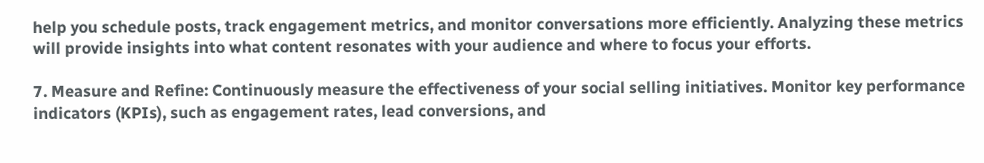help you schedule posts, track engagement metrics, and monitor conversations more efficiently. Analyzing these metrics will provide insights into what content resonates with your audience and where to focus your efforts.

7. Measure and Refine: Continuously measure the effectiveness of your social selling initiatives. Monitor key performance indicators (KPIs), such as engagement rates, lead conversions, and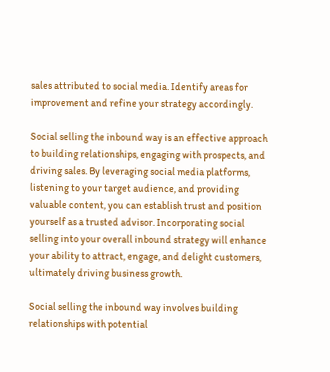sales attributed to social media. Identify areas for improvement and refine your strategy accordingly.

Social selling the inbound way is an effective approach to building relationships, engaging with prospects, and driving sales. By leveraging social media platforms, listening to your target audience, and providing valuable content, you can establish trust and position yourself as a trusted advisor. Incorporating social selling into your overall inbound strategy will enhance your ability to attract, engage, and delight customers, ultimately driving business growth.

Social selling the inbound way involves building relationships with potential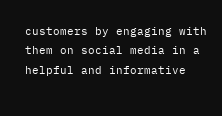customers by engaging with them on social media in a helpful and informative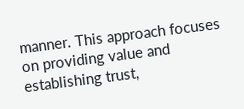manner. This approach focuses on providing value and establishing trust,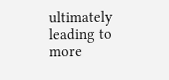ultimately leading to more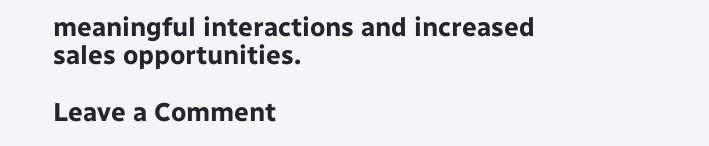meaningful interactions and increased sales opportunities.

Leave a Comment